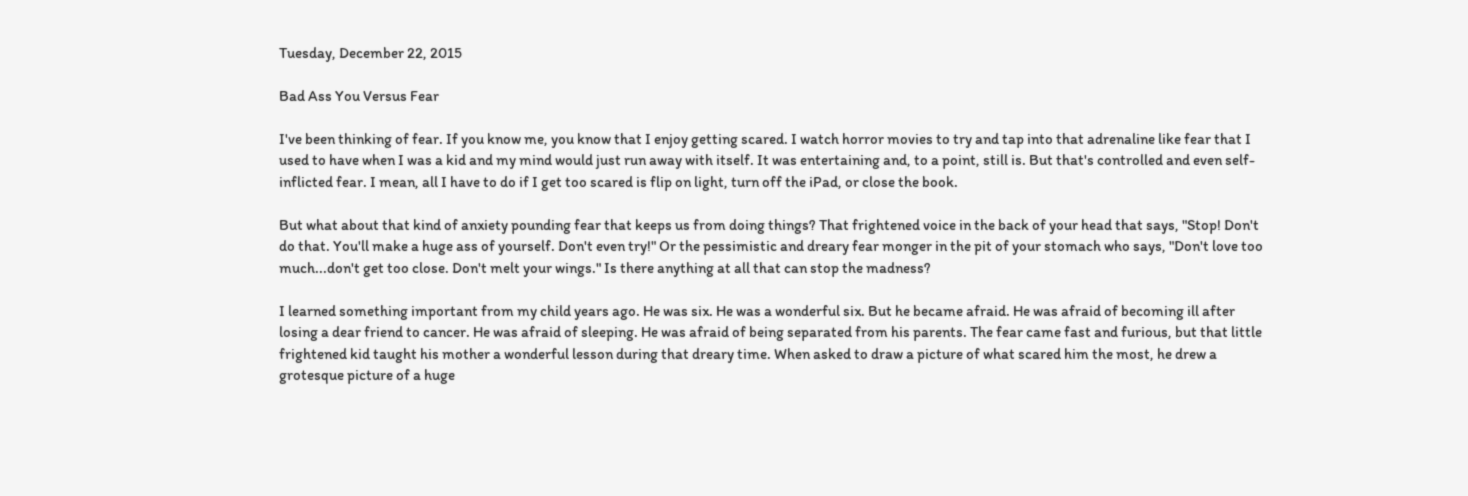Tuesday, December 22, 2015

Bad Ass You Versus Fear

I've been thinking of fear. If you know me, you know that I enjoy getting scared. I watch horror movies to try and tap into that adrenaline like fear that I used to have when I was a kid and my mind would just run away with itself. It was entertaining and, to a point, still is. But that's controlled and even self-inflicted fear. I mean, all I have to do if I get too scared is flip on light, turn off the iPad, or close the book.

But what about that kind of anxiety pounding fear that keeps us from doing things? That frightened voice in the back of your head that says, "Stop! Don't do that. You'll make a huge ass of yourself. Don't even try!" Or the pessimistic and dreary fear monger in the pit of your stomach who says, "Don't love too much...don't get too close. Don't melt your wings." Is there anything at all that can stop the madness?

I learned something important from my child years ago. He was six. He was a wonderful six. But he became afraid. He was afraid of becoming ill after losing a dear friend to cancer. He was afraid of sleeping. He was afraid of being separated from his parents. The fear came fast and furious, but that little frightened kid taught his mother a wonderful lesson during that dreary time. When asked to draw a picture of what scared him the most, he drew a grotesque picture of a huge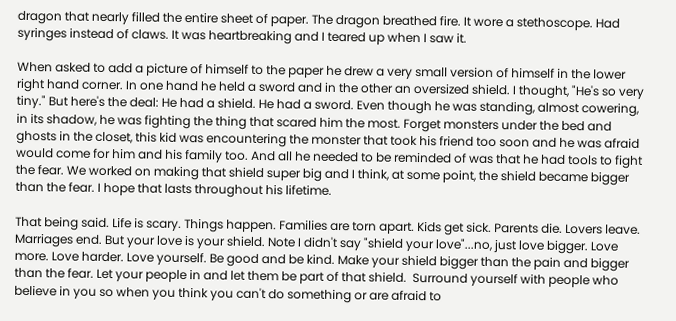dragon that nearly filled the entire sheet of paper. The dragon breathed fire. It wore a stethoscope. Had syringes instead of claws. It was heartbreaking and I teared up when I saw it.

When asked to add a picture of himself to the paper he drew a very small version of himself in the lower right hand corner. In one hand he held a sword and in the other an oversized shield. I thought, "He's so very tiny." But here's the deal: He had a shield. He had a sword. Even though he was standing, almost cowering, in its shadow, he was fighting the thing that scared him the most. Forget monsters under the bed and ghosts in the closet, this kid was encountering the monster that took his friend too soon and he was afraid would come for him and his family too. And all he needed to be reminded of was that he had tools to fight the fear. We worked on making that shield super big and I think, at some point, the shield became bigger than the fear. I hope that lasts throughout his lifetime.

That being said. Life is scary. Things happen. Families are torn apart. Kids get sick. Parents die. Lovers leave. Marriages end. But your love is your shield. Note I didn't say "shield your love"...no, just love bigger. Love more. Love harder. Love yourself. Be good and be kind. Make your shield bigger than the pain and bigger than the fear. Let your people in and let them be part of that shield.  Surround yourself with people who believe in you so when you think you can't do something or are afraid to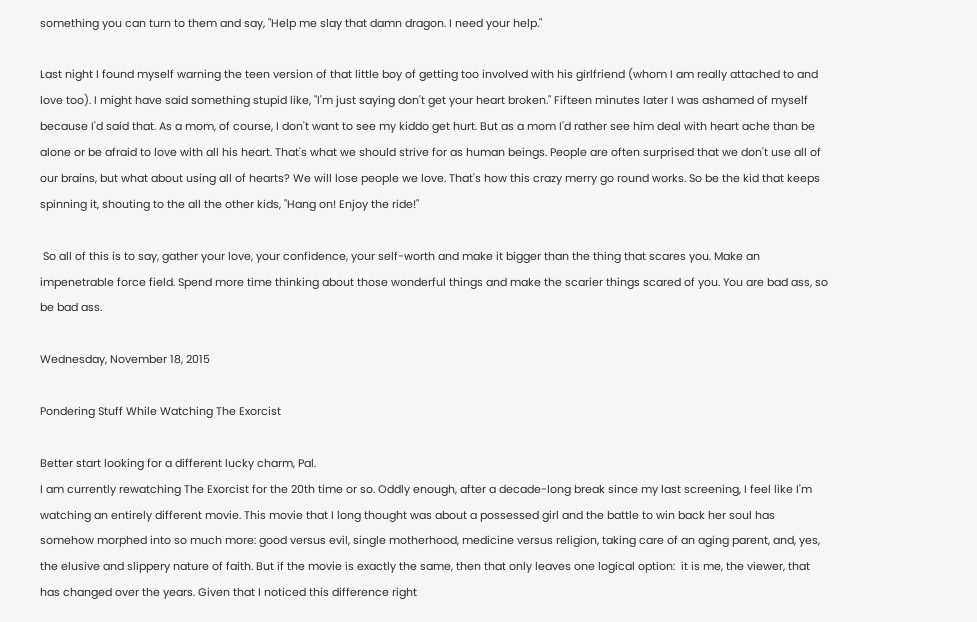something you can turn to them and say, "Help me slay that damn dragon. I need your help."

Last night I found myself warning the teen version of that little boy of getting too involved with his girlfriend (whom I am really attached to and love too). I might have said something stupid like, "I'm just saying don't get your heart broken." Fifteen minutes later I was ashamed of myself because I'd said that. As a mom, of course, I don't want to see my kiddo get hurt. But as a mom I'd rather see him deal with heart ache than be alone or be afraid to love with all his heart. That's what we should strive for as human beings. People are often surprised that we don't use all of our brains, but what about using all of hearts? We will lose people we love. That's how this crazy merry go round works. So be the kid that keeps spinning it, shouting to the all the other kids, "Hang on! Enjoy the ride!"

 So all of this is to say, gather your love, your confidence, your self-worth and make it bigger than the thing that scares you. Make an impenetrable force field. Spend more time thinking about those wonderful things and make the scarier things scared of you. You are bad ass, so be bad ass.

Wednesday, November 18, 2015

Pondering Stuff While Watching The Exorcist

Better start looking for a different lucky charm, Pal.
I am currently rewatching The Exorcist for the 20th time or so. Oddly enough, after a decade-long break since my last screening, I feel like I'm watching an entirely different movie. This movie that I long thought was about a possessed girl and the battle to win back her soul has somehow morphed into so much more: good versus evil, single motherhood, medicine versus religion, taking care of an aging parent, and, yes, the elusive and slippery nature of faith. But if the movie is exactly the same, then that only leaves one logical option:  it is me, the viewer, that has changed over the years. Given that I noticed this difference right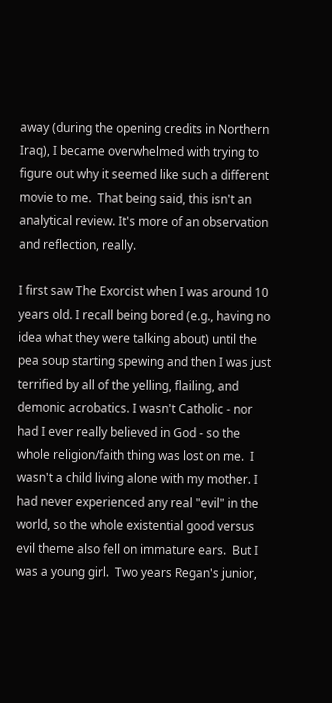away (during the opening credits in Northern Iraq), I became overwhelmed with trying to figure out why it seemed like such a different movie to me.  That being said, this isn't an analytical review. It's more of an observation and reflection, really.

I first saw The Exorcist when I was around 10 years old. I recall being bored (e.g., having no idea what they were talking about) until the pea soup starting spewing and then I was just terrified by all of the yelling, flailing, and demonic acrobatics. I wasn't Catholic - nor had I ever really believed in God - so the whole religion/faith thing was lost on me.  I wasn't a child living alone with my mother. I had never experienced any real "evil" in the world, so the whole existential good versus evil theme also fell on immature ears.  But I was a young girl.  Two years Regan's junior,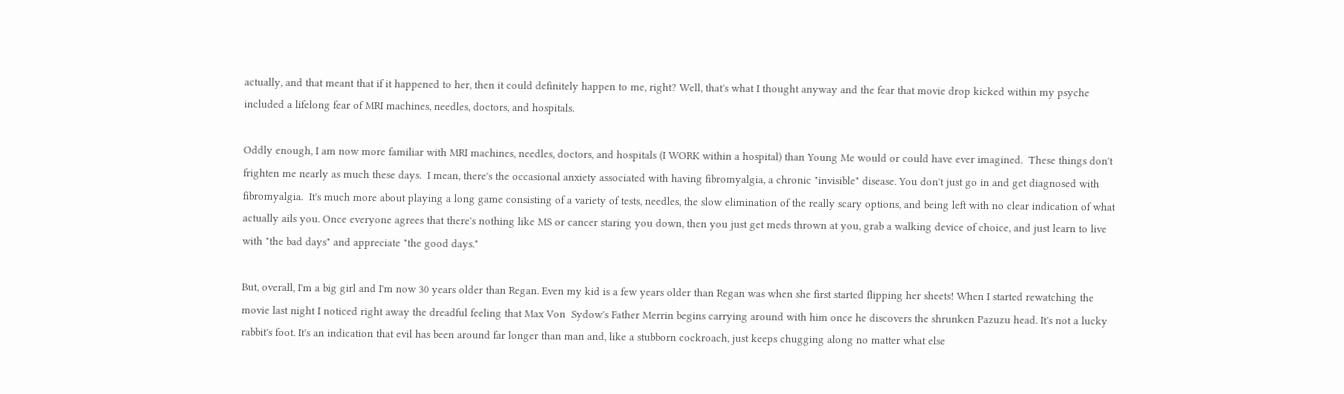actually, and that meant that if it happened to her, then it could definitely happen to me, right? Well, that's what I thought anyway and the fear that movie drop kicked within my psyche included a lifelong fear of MRI machines, needles, doctors, and hospitals.

Oddly enough, I am now more familiar with MRI machines, needles, doctors, and hospitals (I WORK within a hospital) than Young Me would or could have ever imagined.  These things don't frighten me nearly as much these days.  I mean, there's the occasional anxiety associated with having fibromyalgia, a chronic "invisible" disease. You don't just go in and get diagnosed with fibromyalgia.  It's much more about playing a long game consisting of a variety of tests, needles, the slow elimination of the really scary options, and being left with no clear indication of what actually ails you. Once everyone agrees that there's nothing like MS or cancer staring you down, then you just get meds thrown at you, grab a walking device of choice, and just learn to live with "the bad days" and appreciate "the good days."

But, overall, I'm a big girl and I'm now 30 years older than Regan. Even my kid is a few years older than Regan was when she first started flipping her sheets! When I started rewatching the movie last night I noticed right away the dreadful feeling that Max Von  Sydow's Father Merrin begins carrying around with him once he discovers the shrunken Pazuzu head. It's not a lucky rabbit's foot. It's an indication that evil has been around far longer than man and, like a stubborn cockroach, just keeps chugging along no matter what else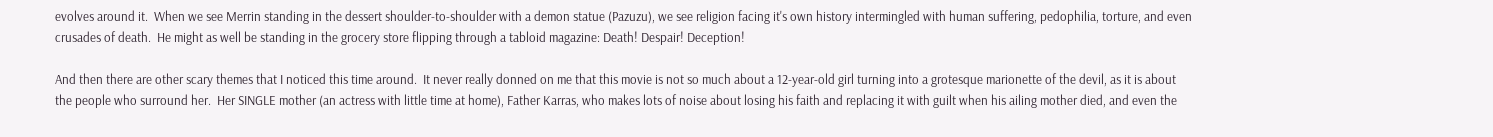evolves around it.  When we see Merrin standing in the dessert shoulder-to-shoulder with a demon statue (Pazuzu), we see religion facing it's own history intermingled with human suffering, pedophilia, torture, and even crusades of death.  He might as well be standing in the grocery store flipping through a tabloid magazine: Death! Despair! Deception!

And then there are other scary themes that I noticed this time around.  It never really donned on me that this movie is not so much about a 12-year-old girl turning into a grotesque marionette of the devil, as it is about the people who surround her.  Her SINGLE mother (an actress with little time at home), Father Karras, who makes lots of noise about losing his faith and replacing it with guilt when his ailing mother died, and even the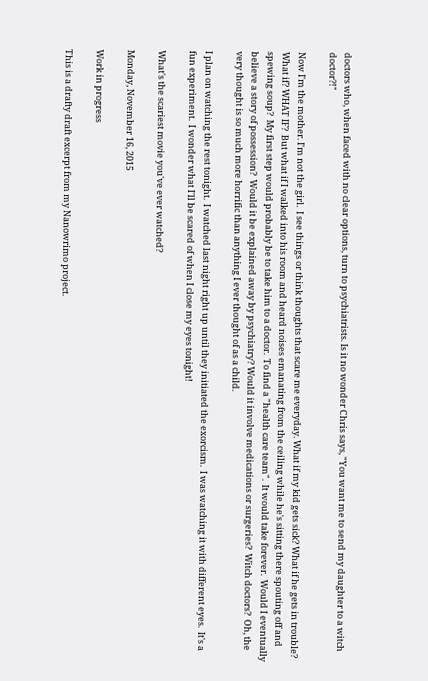doctors who, when faced with no clear options, turn to psychiatrists. Is it no wonder Chris says, "You want me to send my daughter to a witch doctor?!"

Now I'm the mother. I'm not the girl.  I see things or think thoughts that scare me everyday. What if my kid gets sick? What if he gets in trouble?  What if? WHAT IF?  But what if I walked into his room and heard noises emanating from the ceiling while he's sitting there spouting off and spewing soup?  My first step would probably be to take him to a doctor.  To find a "health care team".  It would take forever.  Would I eventually believe a story of possession?  Would it be explained away by psychiatry? Would it involve medications or surgeries?  Witch doctors?  Oh, the very thought is so much more horrific than anything I ever thought of as a child.

I plan on watching the rest tonight.  I watched last night right up until they initiated the exorcism.  I was watching it with different eyes.  It's a fun experiment.  I wonder what I'll be scared of when I close my eyes tonight!

What's the scariest movie you've ever watched?

Monday, November 16, 2015

Work in progress

This is a drafty draft excerpt from my Nanowrimo project.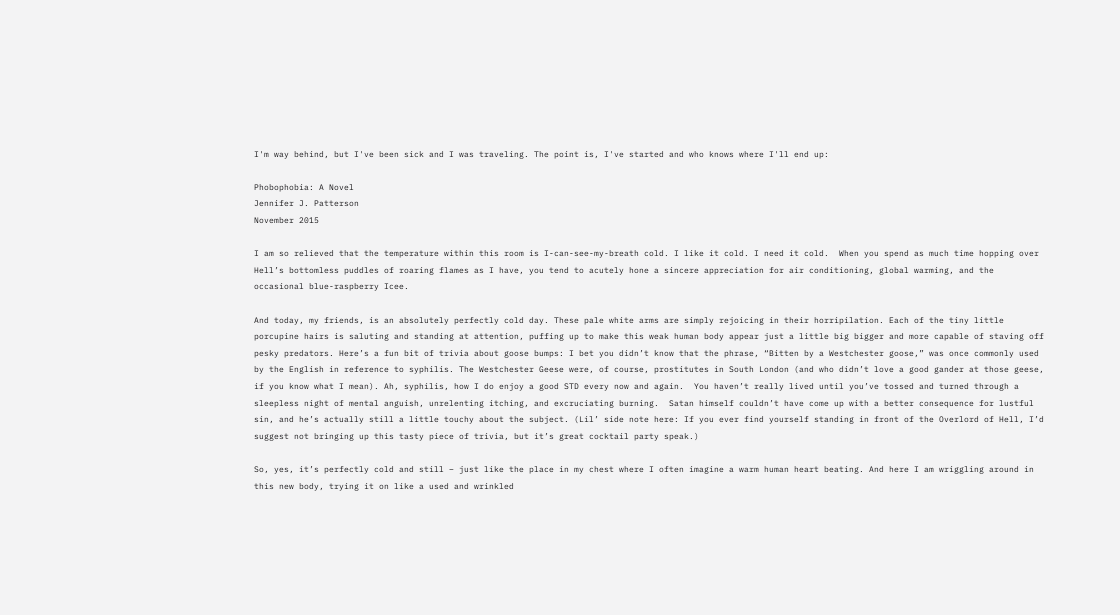I'm way behind, but I've been sick and I was traveling. The point is, I've started and who knows where I'll end up:

Phobophobia: A Novel
Jennifer J. Patterson
November 2015

I am so relieved that the temperature within this room is I-can-see-my-breath cold. I like it cold. I need it cold.  When you spend as much time hopping over Hell’s bottomless puddles of roaring flames as I have, you tend to acutely hone a sincere appreciation for air conditioning, global warming, and the occasional blue-raspberry Icee.

And today, my friends, is an absolutely perfectly cold day. These pale white arms are simply rejoicing in their horripilation. Each of the tiny little porcupine hairs is saluting and standing at attention, puffing up to make this weak human body appear just a little big bigger and more capable of staving off pesky predators. Here’s a fun bit of trivia about goose bumps: I bet you didn’t know that the phrase, “Bitten by a Westchester goose,” was once commonly used by the English in reference to syphilis. The Westchester Geese were, of course, prostitutes in South London (and who didn’t love a good gander at those geese, if you know what I mean). Ah, syphilis, how I do enjoy a good STD every now and again.  You haven’t really lived until you’ve tossed and turned through a sleepless night of mental anguish, unrelenting itching, and excruciating burning.  Satan himself couldn’t have come up with a better consequence for lustful sin, and he’s actually still a little touchy about the subject. (Lil’ side note here: If you ever find yourself standing in front of the Overlord of Hell, I’d suggest not bringing up this tasty piece of trivia, but it’s great cocktail party speak.)

So, yes, it’s perfectly cold and still – just like the place in my chest where I often imagine a warm human heart beating. And here I am wriggling around in this new body, trying it on like a used and wrinkled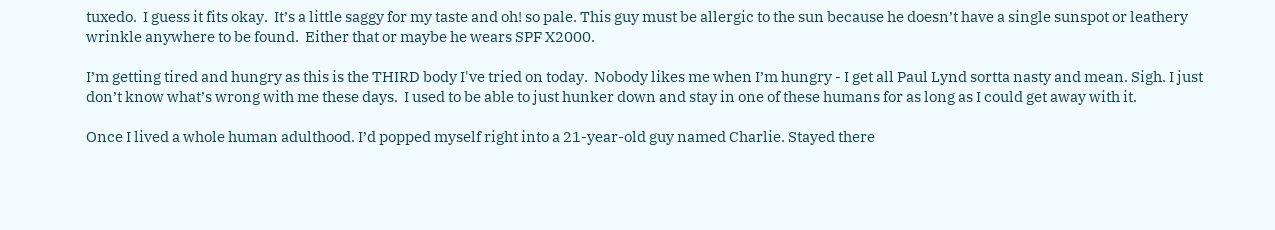tuxedo.  I guess it fits okay.  It’s a little saggy for my taste and oh! so pale. This guy must be allergic to the sun because he doesn’t have a single sunspot or leathery wrinkle anywhere to be found.  Either that or maybe he wears SPF X2000.

I’m getting tired and hungry as this is the THIRD body I've tried on today.  Nobody likes me when I’m hungry - I get all Paul Lynd sortta nasty and mean. Sigh. I just don’t know what’s wrong with me these days.  I used to be able to just hunker down and stay in one of these humans for as long as I could get away with it.

Once I lived a whole human adulthood. I’d popped myself right into a 21-year-old guy named Charlie. Stayed there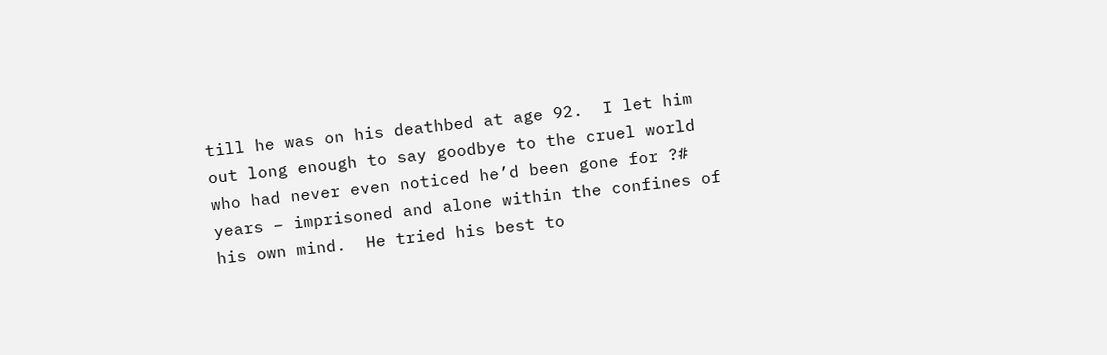till he was on his deathbed at age 92.  I let him out long enough to say goodbye to the cruel world who had never even noticed he’d been gone for ?# years – imprisoned and alone within the confines of his own mind.  He tried his best to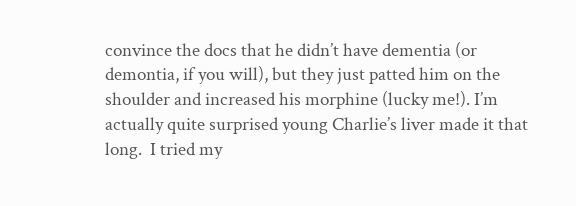convince the docs that he didn’t have dementia (or demontia, if you will), but they just patted him on the shoulder and increased his morphine (lucky me!). I’m actually quite surprised young Charlie’s liver made it that long.  I tried my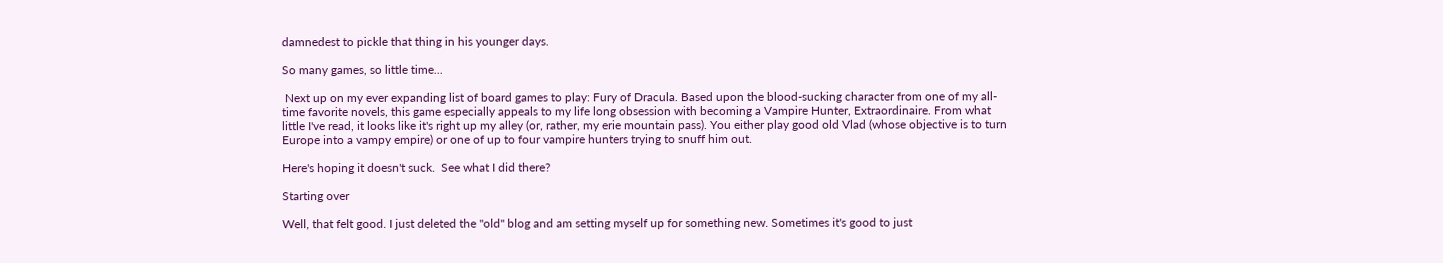damnedest to pickle that thing in his younger days.

So many games, so little time...

 Next up on my ever expanding list of board games to play: Fury of Dracula. Based upon the blood-sucking character from one of my all-time favorite novels, this game especially appeals to my life long obsession with becoming a Vampire Hunter, Extraordinaire. From what little I've read, it looks like it's right up my alley (or, rather, my erie mountain pass). You either play good old Vlad (whose objective is to turn Europe into a vampy empire) or one of up to four vampire hunters trying to snuff him out.

Here's hoping it doesn't suck.  See what I did there?

Starting over

Well, that felt good. I just deleted the "old" blog and am setting myself up for something new. Sometimes it's good to just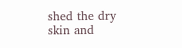shed the dry skin and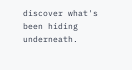discover what's been hiding underneath.